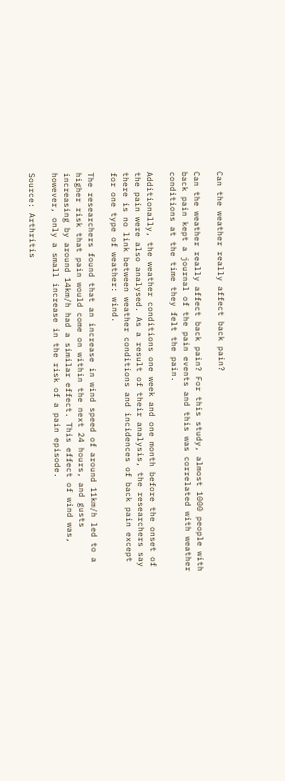Can the weather really affect back pain?

Can the weather really affect back pain? For this study, almost 1000 people with back pain kept a journal of the pain events and this was correlated with weather conditions at the time they felt the pain.

Additionally, the weather conditions one week and one month before the onset of the pain were also analysed. As a result of their analysis, the researchers say there is no link between weather conditions and incidences of back pain except for one type of weather: wind.

The researchers found that an increase in wind speed of around 11km/h led to a higher risk that pain would come on within the next 24 hours, and gusts increasing by around 14km/h had a similar effect. This effect of wind was, however, only a small increase in the risk of a pain episode.

Source: Arthritis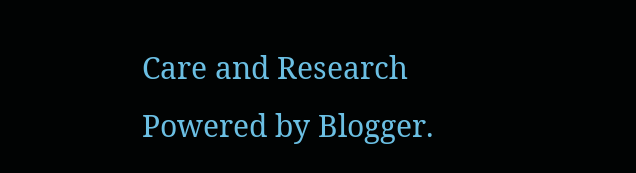Care and Research
Powered by Blogger.